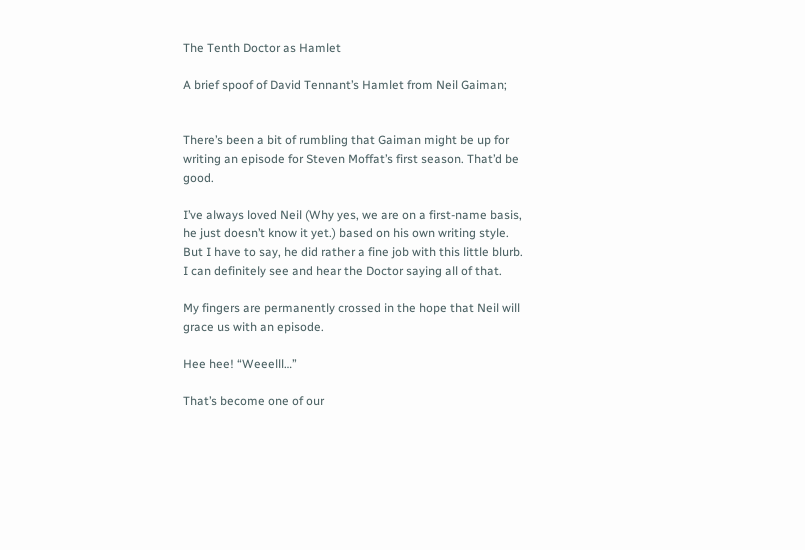The Tenth Doctor as Hamlet

A brief spoof of David Tennant’s Hamlet from Neil Gaiman;


There’s been a bit of rumbling that Gaiman might be up for writing an episode for Steven Moffat’s first season. That’d be good.

I’ve always loved Neil (Why yes, we are on a first-name basis, he just doesn’t know it yet.) based on his own writing style. But I have to say, he did rather a fine job with this little blurb. I can definitely see and hear the Doctor saying all of that.

My fingers are permanently crossed in the hope that Neil will grace us with an episode.

Hee hee! “Weeelll…”

That’s become one of our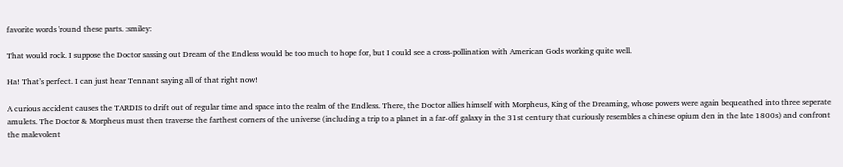favorite words 'round these parts. :smiley:

That would rock. I suppose the Doctor sassing out Dream of the Endless would be too much to hope for, but I could see a cross-pollination with American Gods working quite well.

Ha! That’s perfect. I can just hear Tennant saying all of that right now!

A curious accident causes the TARDIS to drift out of regular time and space into the realm of the Endless. There, the Doctor allies himself with Morpheus, King of the Dreaming, whose powers were again bequeathed into three seperate amulets. The Doctor & Morpheus must then traverse the farthest corners of the universe (including a trip to a planet in a far-off galaxy in the 31st century that curiously resembles a chinese opium den in the late 1800s) and confront the malevolent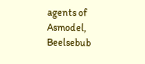agents of Asmodel, Beelsebub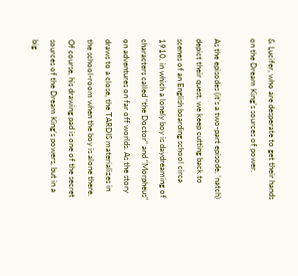& Lucifer, who are desperate to get their hands on the Dream King’s sources of power.

As the episodes (it’s a two-part episode, ‘natch) depict their quest, we keep cutting back to scenes of an English boarding school circa 1910, in which a lonely boy is daydreaming of characters called “the Doctor” and “Morpheus” on adventures on far off worlds. As the story draws to a close, the TARDIS materializes in the school-room when the boy is alone there. Of course, his drawing pad is one of the secret sources of the Dream King’s powers, but in a big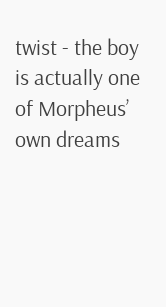twist - the boy is actually one of Morpheus’ own dreams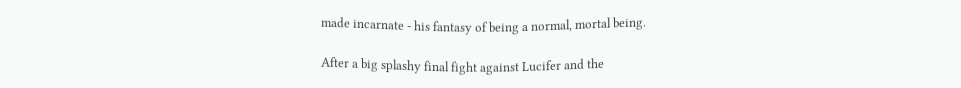made incarnate - his fantasy of being a normal, mortal being.

After a big splashy final fight against Lucifer and the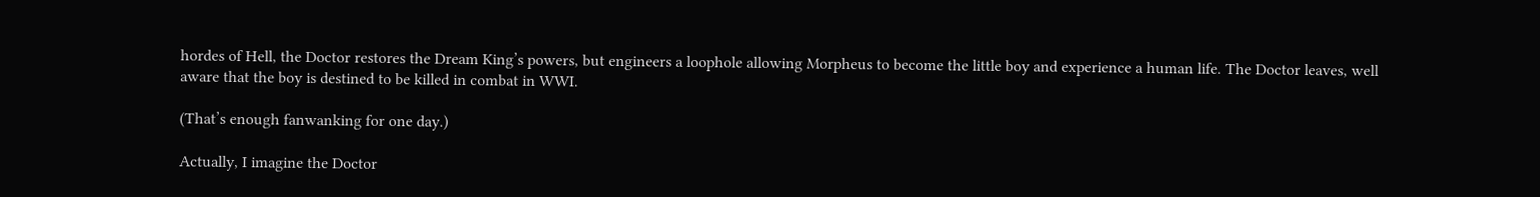hordes of Hell, the Doctor restores the Dream King’s powers, but engineers a loophole allowing Morpheus to become the little boy and experience a human life. The Doctor leaves, well aware that the boy is destined to be killed in combat in WWI.

(That’s enough fanwanking for one day.)

Actually, I imagine the Doctor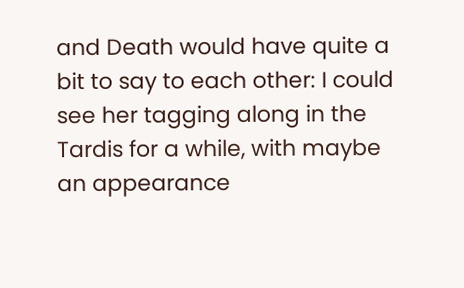and Death would have quite a bit to say to each other: I could see her tagging along in the Tardis for a while, with maybe an appearance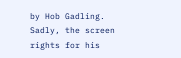by Hob Gadling. Sadly, the screen rights for his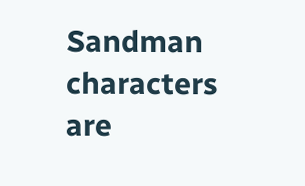Sandman characters are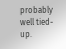probably well tied-up.